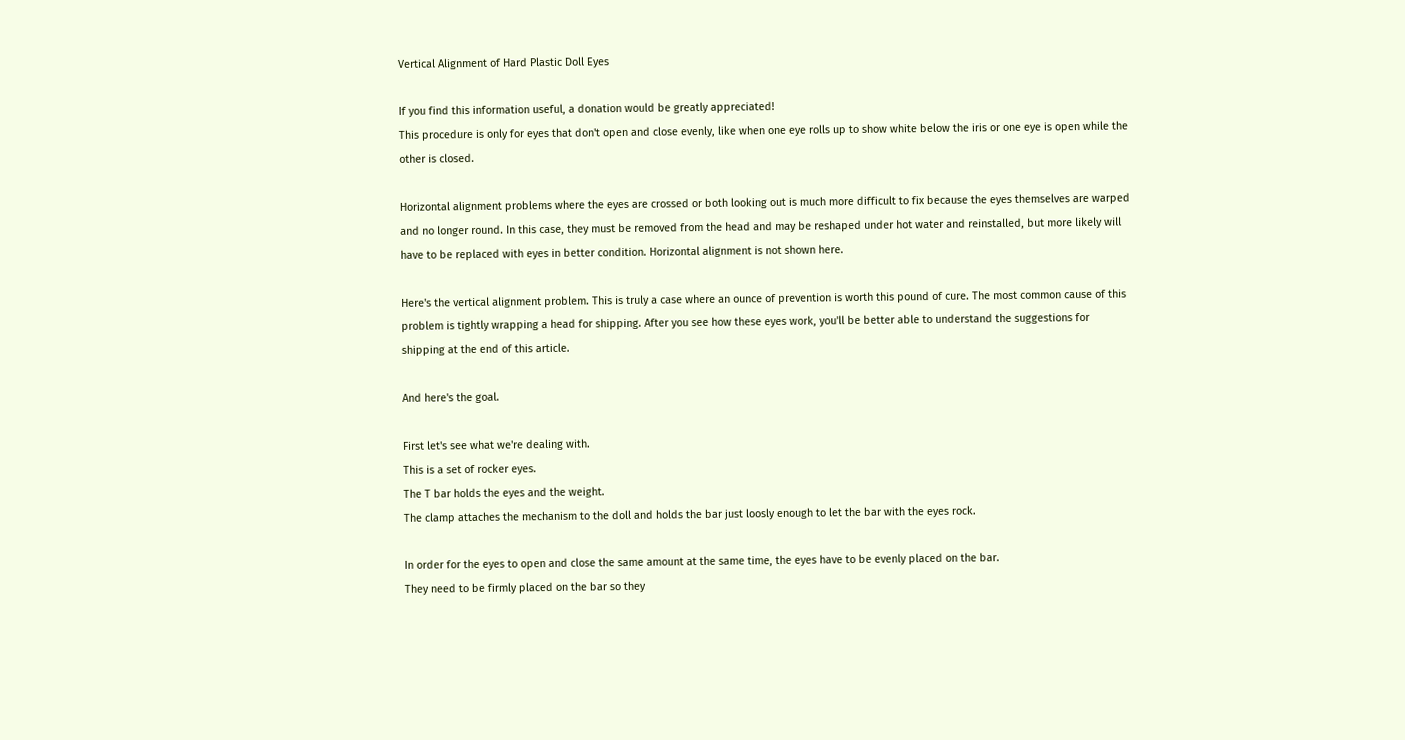Vertical Alignment of Hard Plastic Doll Eyes

If you find this information useful, a donation would be greatly appreciated!
This procedure is only for eyes that don't open and close evenly, like when one eye rolls up to show white below the iris or one eye is open while the other is closed.

Horizontal alignment problems where the eyes are crossed or both looking out is much more difficult to fix because the eyes themselves are warped and no longer round. In this case, they must be removed from the head and may be reshaped under hot water and reinstalled, but more likely will have to be replaced with eyes in better condition. Horizontal alignment is not shown here.

Here's the vertical alignment problem. This is truly a case where an ounce of prevention is worth this pound of cure. The most common cause of this problem is tightly wrapping a head for shipping. After you see how these eyes work, you'll be better able to understand the suggestions for shipping at the end of this article.

And here's the goal.

First let's see what we're dealing with.
This is a set of rocker eyes.
The T bar holds the eyes and the weight.
The clamp attaches the mechanism to the doll and holds the bar just loosly enough to let the bar with the eyes rock.

In order for the eyes to open and close the same amount at the same time, the eyes have to be evenly placed on the bar.
They need to be firmly placed on the bar so they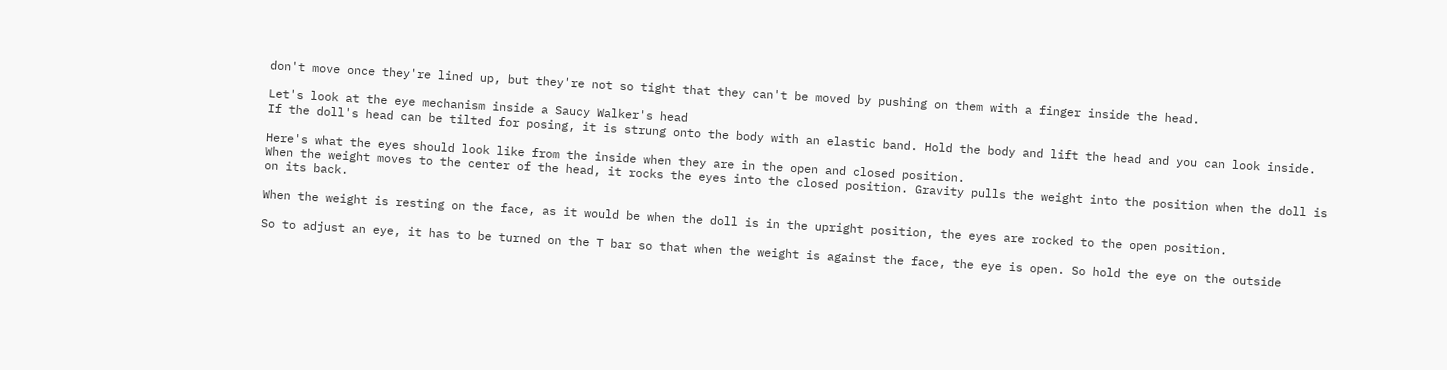don't move once they're lined up, but they're not so tight that they can't be moved by pushing on them with a finger inside the head.

Let's look at the eye mechanism inside a Saucy Walker's head
If the doll's head can be tilted for posing, it is strung onto the body with an elastic band. Hold the body and lift the head and you can look inside.

Here's what the eyes should look like from the inside when they are in the open and closed position.
When the weight moves to the center of the head, it rocks the eyes into the closed position. Gravity pulls the weight into the position when the doll is on its back.

When the weight is resting on the face, as it would be when the doll is in the upright position, the eyes are rocked to the open position.

So to adjust an eye, it has to be turned on the T bar so that when the weight is against the face, the eye is open. So hold the eye on the outside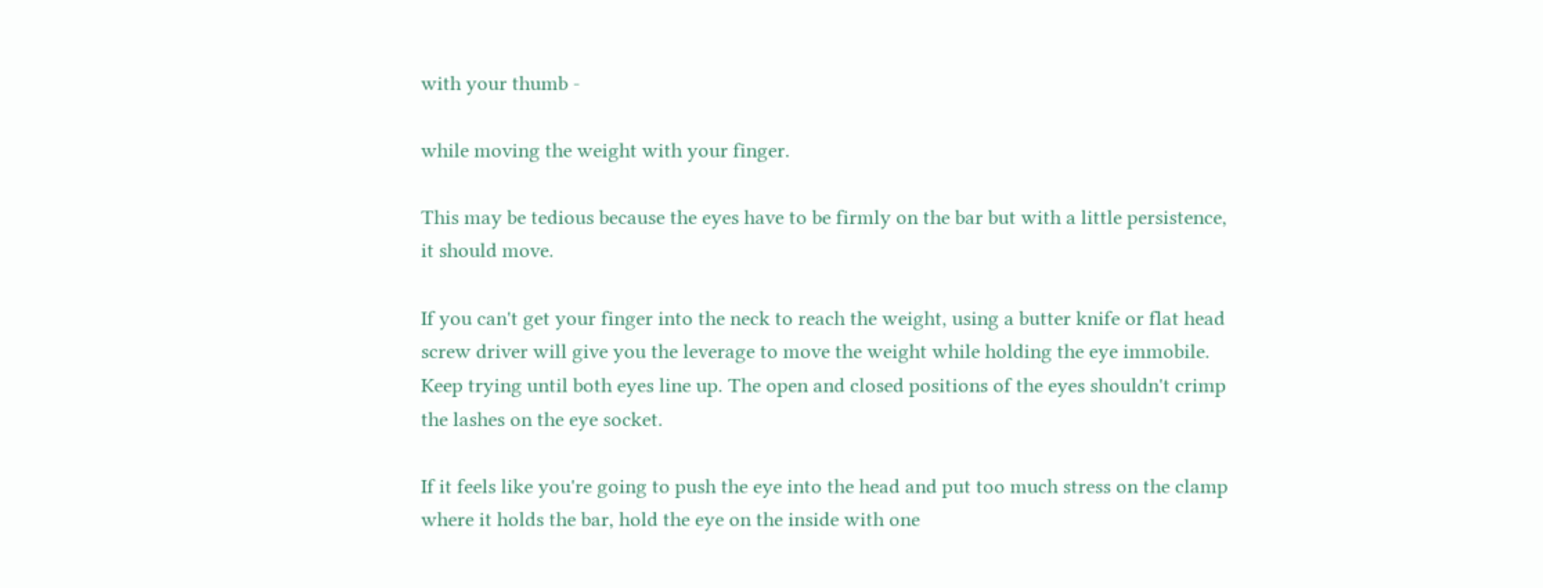with your thumb -

while moving the weight with your finger.

This may be tedious because the eyes have to be firmly on the bar but with a little persistence, it should move.

If you can't get your finger into the neck to reach the weight, using a butter knife or flat head screw driver will give you the leverage to move the weight while holding the eye immobile.
Keep trying until both eyes line up. The open and closed positions of the eyes shouldn't crimp the lashes on the eye socket.

If it feels like you're going to push the eye into the head and put too much stress on the clamp where it holds the bar, hold the eye on the inside with one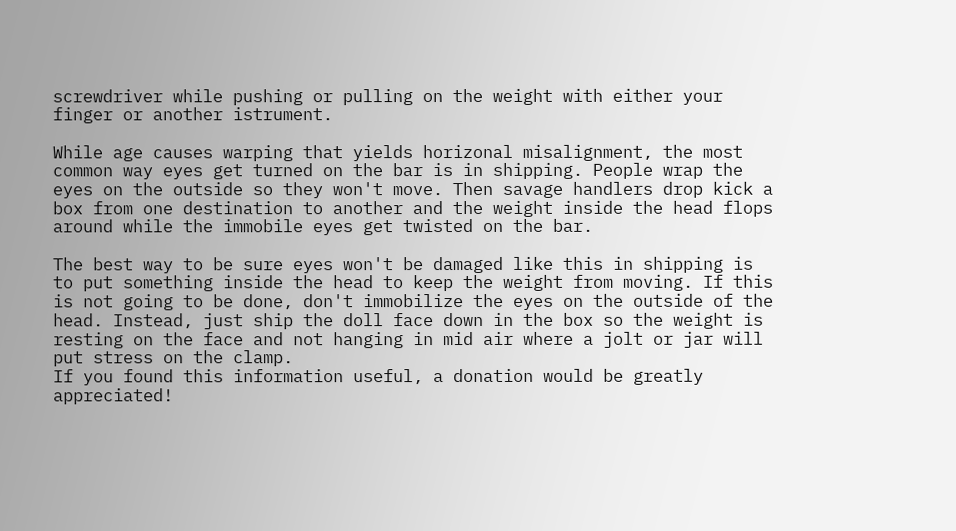screwdriver while pushing or pulling on the weight with either your finger or another istrument.

While age causes warping that yields horizonal misalignment, the most common way eyes get turned on the bar is in shipping. People wrap the eyes on the outside so they won't move. Then savage handlers drop kick a box from one destination to another and the weight inside the head flops around while the immobile eyes get twisted on the bar.

The best way to be sure eyes won't be damaged like this in shipping is to put something inside the head to keep the weight from moving. If this is not going to be done, don't immobilize the eyes on the outside of the head. Instead, just ship the doll face down in the box so the weight is resting on the face and not hanging in mid air where a jolt or jar will put stress on the clamp.
If you found this information useful, a donation would be greatly appreciated!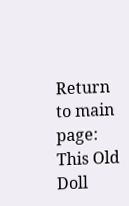Return to main page: This Old Doll